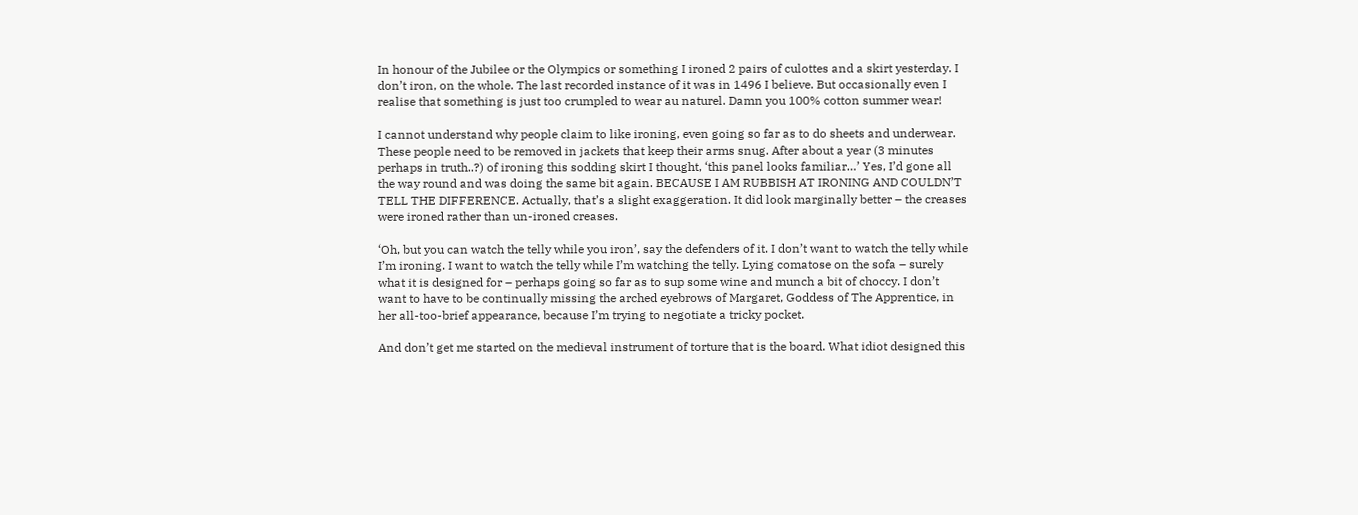In honour of the Jubilee or the Olympics or something I ironed 2 pairs of culottes and a skirt yesterday. I don’t iron, on the whole. The last recorded instance of it was in 1496 I believe. But occasionally even I realise that something is just too crumpled to wear au naturel. Damn you 100% cotton summer wear!

I cannot understand why people claim to like ironing, even going so far as to do sheets and underwear. These people need to be removed in jackets that keep their arms snug. After about a year (3 minutes perhaps in truth..?) of ironing this sodding skirt I thought, ‘this panel looks familiar…’ Yes, I’d gone all the way round and was doing the same bit again. BECAUSE I AM RUBBISH AT IRONING AND COULDN’T TELL THE DIFFERENCE. Actually, that’s a slight exaggeration. It did look marginally better – the creases were ironed rather than un-ironed creases.

‘Oh, but you can watch the telly while you iron’, say the defenders of it. I don’t want to watch the telly while I’m ironing. I want to watch the telly while I’m watching the telly. Lying comatose on the sofa – surely what it is designed for – perhaps going so far as to sup some wine and munch a bit of choccy. I don’t want to have to be continually missing the arched eyebrows of Margaret, Goddess of The Apprentice, in her all-too-brief appearance, because I’m trying to negotiate a tricky pocket.

And don’t get me started on the medieval instrument of torture that is the board. What idiot designed this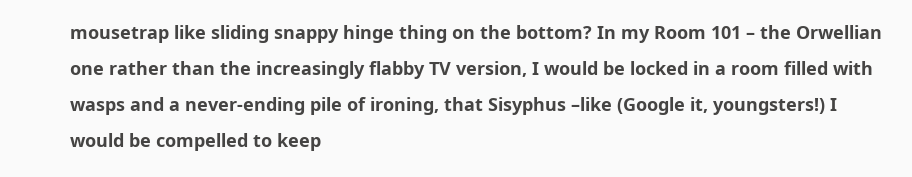mousetrap like sliding snappy hinge thing on the bottom? In my Room 101 – the Orwellian one rather than the increasingly flabby TV version, I would be locked in a room filled with wasps and a never-ending pile of ironing, that Sisyphus –like (Google it, youngsters!) I would be compelled to keep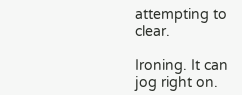attempting to clear.

Ironing. It can jog right on.